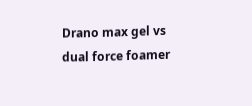Drano max gel vs dual force foamer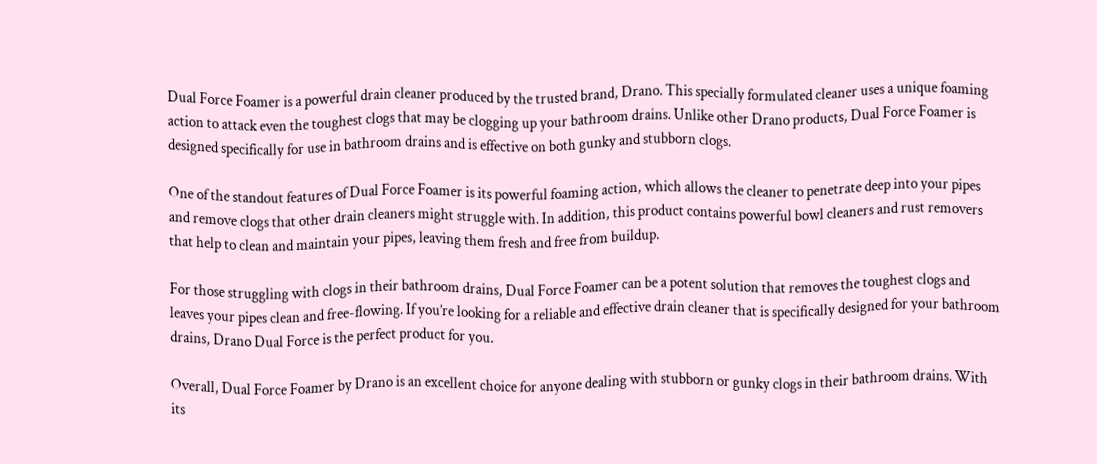Dual Force Foamer is a powerful drain cleaner produced by the trusted brand, Drano. This specially formulated cleaner uses a unique foaming action to attack even the toughest clogs that may be clogging up your bathroom drains. Unlike other Drano products, Dual Force Foamer is designed specifically for use in bathroom drains and is effective on both gunky and stubborn clogs.

One of the standout features of Dual Force Foamer is its powerful foaming action, which allows the cleaner to penetrate deep into your pipes and remove clogs that other drain cleaners might struggle with. In addition, this product contains powerful bowl cleaners and rust removers that help to clean and maintain your pipes, leaving them fresh and free from buildup.

For those struggling with clogs in their bathroom drains, Dual Force Foamer can be a potent solution that removes the toughest clogs and leaves your pipes clean and free-flowing. If you’re looking for a reliable and effective drain cleaner that is specifically designed for your bathroom drains, Drano Dual Force is the perfect product for you.

Overall, Dual Force Foamer by Drano is an excellent choice for anyone dealing with stubborn or gunky clogs in their bathroom drains. With its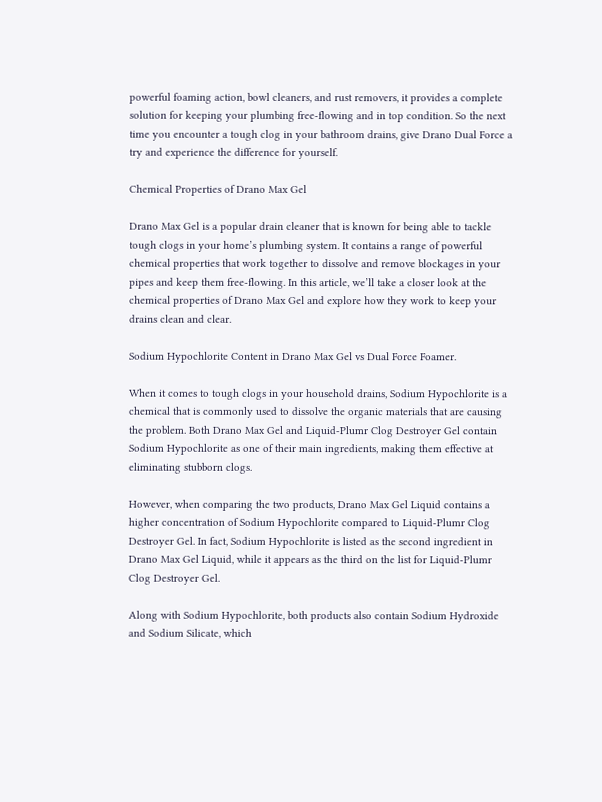powerful foaming action, bowl cleaners, and rust removers, it provides a complete solution for keeping your plumbing free-flowing and in top condition. So the next time you encounter a tough clog in your bathroom drains, give Drano Dual Force a try and experience the difference for yourself.

Chemical Properties of Drano Max Gel

Drano Max Gel is a popular drain cleaner that is known for being able to tackle tough clogs in your home’s plumbing system. It contains a range of powerful chemical properties that work together to dissolve and remove blockages in your pipes and keep them free-flowing. In this article, we’ll take a closer look at the chemical properties of Drano Max Gel and explore how they work to keep your drains clean and clear.

Sodium Hypochlorite Content in Drano Max Gel vs Dual Force Foamer.

When it comes to tough clogs in your household drains, Sodium Hypochlorite is a chemical that is commonly used to dissolve the organic materials that are causing the problem. Both Drano Max Gel and Liquid-Plumr Clog Destroyer Gel contain Sodium Hypochlorite as one of their main ingredients, making them effective at eliminating stubborn clogs.

However, when comparing the two products, Drano Max Gel Liquid contains a higher concentration of Sodium Hypochlorite compared to Liquid-Plumr Clog Destroyer Gel. In fact, Sodium Hypochlorite is listed as the second ingredient in Drano Max Gel Liquid, while it appears as the third on the list for Liquid-Plumr Clog Destroyer Gel.

Along with Sodium Hypochlorite, both products also contain Sodium Hydroxide and Sodium Silicate, which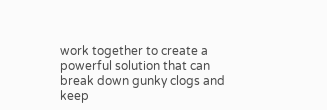work together to create a powerful solution that can break down gunky clogs and keep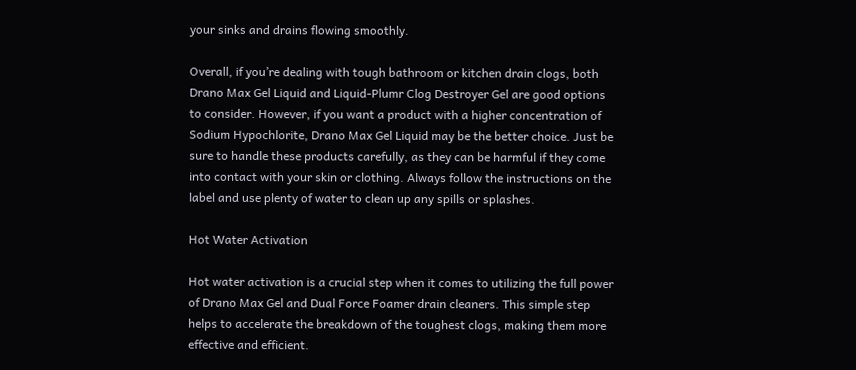your sinks and drains flowing smoothly.

Overall, if you’re dealing with tough bathroom or kitchen drain clogs, both Drano Max Gel Liquid and Liquid-Plumr Clog Destroyer Gel are good options to consider. However, if you want a product with a higher concentration of Sodium Hypochlorite, Drano Max Gel Liquid may be the better choice. Just be sure to handle these products carefully, as they can be harmful if they come into contact with your skin or clothing. Always follow the instructions on the label and use plenty of water to clean up any spills or splashes.

Hot Water Activation

Hot water activation is a crucial step when it comes to utilizing the full power of Drano Max Gel and Dual Force Foamer drain cleaners. This simple step helps to accelerate the breakdown of the toughest clogs, making them more effective and efficient.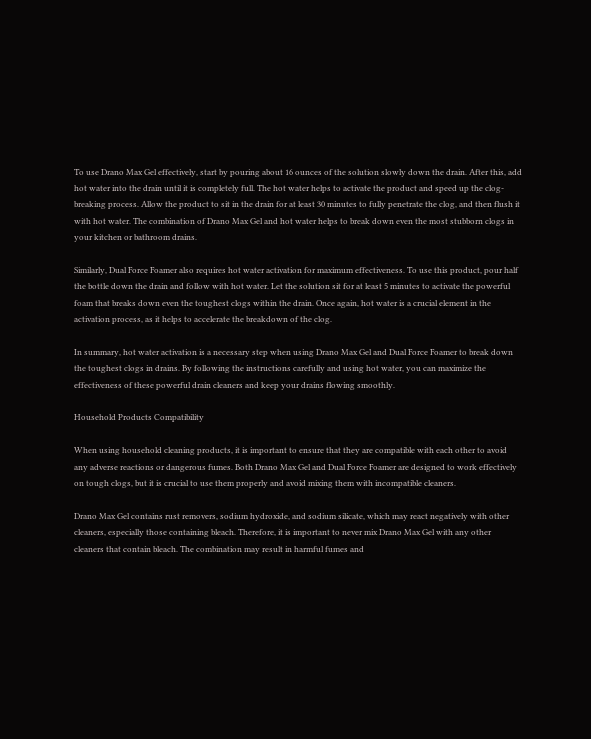To use Drano Max Gel effectively, start by pouring about 16 ounces of the solution slowly down the drain. After this, add hot water into the drain until it is completely full. The hot water helps to activate the product and speed up the clog-breaking process. Allow the product to sit in the drain for at least 30 minutes to fully penetrate the clog, and then flush it with hot water. The combination of Drano Max Gel and hot water helps to break down even the most stubborn clogs in your kitchen or bathroom drains.

Similarly, Dual Force Foamer also requires hot water activation for maximum effectiveness. To use this product, pour half the bottle down the drain and follow with hot water. Let the solution sit for at least 5 minutes to activate the powerful foam that breaks down even the toughest clogs within the drain. Once again, hot water is a crucial element in the activation process, as it helps to accelerate the breakdown of the clog.

In summary, hot water activation is a necessary step when using Drano Max Gel and Dual Force Foamer to break down the toughest clogs in drains. By following the instructions carefully and using hot water, you can maximize the effectiveness of these powerful drain cleaners and keep your drains flowing smoothly.

Household Products Compatibility

When using household cleaning products, it is important to ensure that they are compatible with each other to avoid any adverse reactions or dangerous fumes. Both Drano Max Gel and Dual Force Foamer are designed to work effectively on tough clogs, but it is crucial to use them properly and avoid mixing them with incompatible cleaners.

Drano Max Gel contains rust removers, sodium hydroxide, and sodium silicate, which may react negatively with other cleaners, especially those containing bleach. Therefore, it is important to never mix Drano Max Gel with any other cleaners that contain bleach. The combination may result in harmful fumes and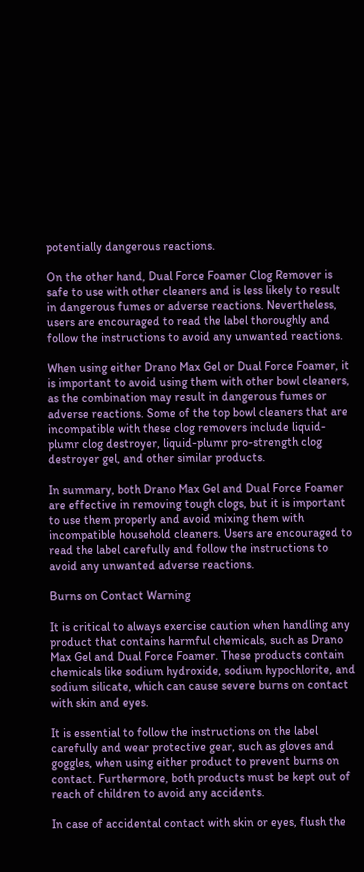potentially dangerous reactions.

On the other hand, Dual Force Foamer Clog Remover is safe to use with other cleaners and is less likely to result in dangerous fumes or adverse reactions. Nevertheless, users are encouraged to read the label thoroughly and follow the instructions to avoid any unwanted reactions.

When using either Drano Max Gel or Dual Force Foamer, it is important to avoid using them with other bowl cleaners, as the combination may result in dangerous fumes or adverse reactions. Some of the top bowl cleaners that are incompatible with these clog removers include liquid-plumr clog destroyer, liquid-plumr pro-strength clog destroyer gel, and other similar products.

In summary, both Drano Max Gel and Dual Force Foamer are effective in removing tough clogs, but it is important to use them properly and avoid mixing them with incompatible household cleaners. Users are encouraged to read the label carefully and follow the instructions to avoid any unwanted adverse reactions.

Burns on Contact Warning

It is critical to always exercise caution when handling any product that contains harmful chemicals, such as Drano Max Gel and Dual Force Foamer. These products contain chemicals like sodium hydroxide, sodium hypochlorite, and sodium silicate, which can cause severe burns on contact with skin and eyes.

It is essential to follow the instructions on the label carefully and wear protective gear, such as gloves and goggles, when using either product to prevent burns on contact. Furthermore, both products must be kept out of reach of children to avoid any accidents.

In case of accidental contact with skin or eyes, flush the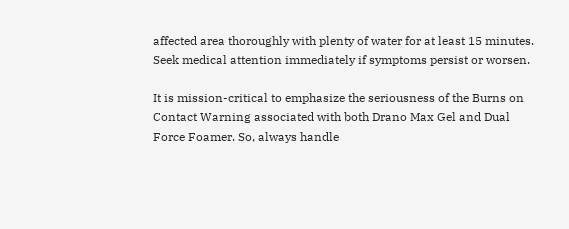affected area thoroughly with plenty of water for at least 15 minutes. Seek medical attention immediately if symptoms persist or worsen.

It is mission-critical to emphasize the seriousness of the Burns on Contact Warning associated with both Drano Max Gel and Dual Force Foamer. So, always handle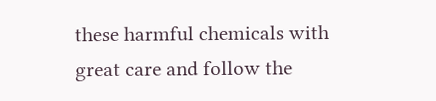these harmful chemicals with great care and follow the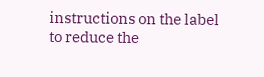instructions on the label to reduce the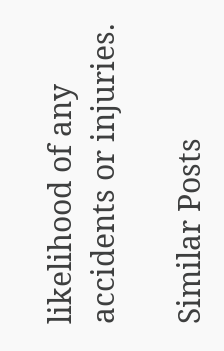likelihood of any accidents or injuries.

Similar Posts